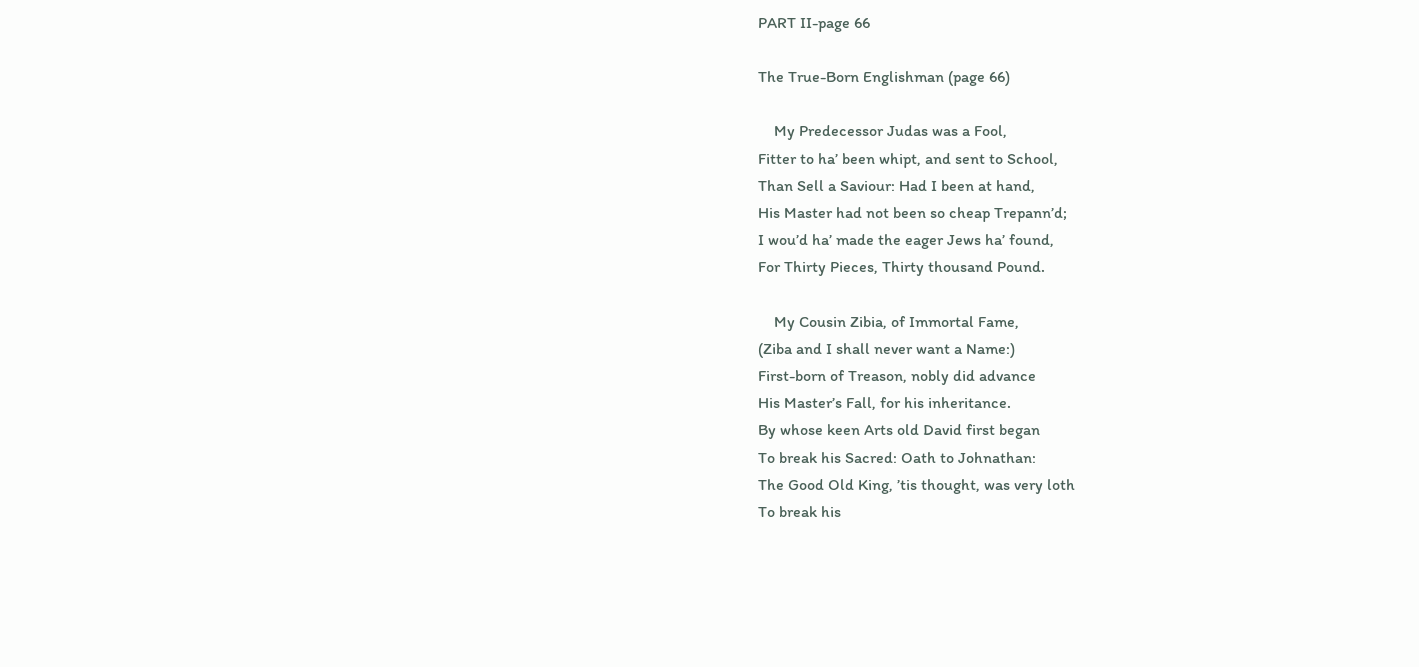PART II-page 66

The True-Born Englishman (page 66)

    My Predecessor Judas was a Fool,
Fitter to ha’ been whipt, and sent to School,
Than Sell a Saviour: Had I been at hand,
His Master had not been so cheap Trepann’d;
I wou’d ha’ made the eager Jews ha’ found,
For Thirty Pieces, Thirty thousand Pound.

    My Cousin Zibia, of Immortal Fame,
(Ziba and I shall never want a Name:)
First-born of Treason, nobly did advance
His Master’s Fall, for his inheritance.
By whose keen Arts old David first began
To break his Sacred: Oath to Johnathan:
The Good Old King, ’tis thought, was very loth
To break his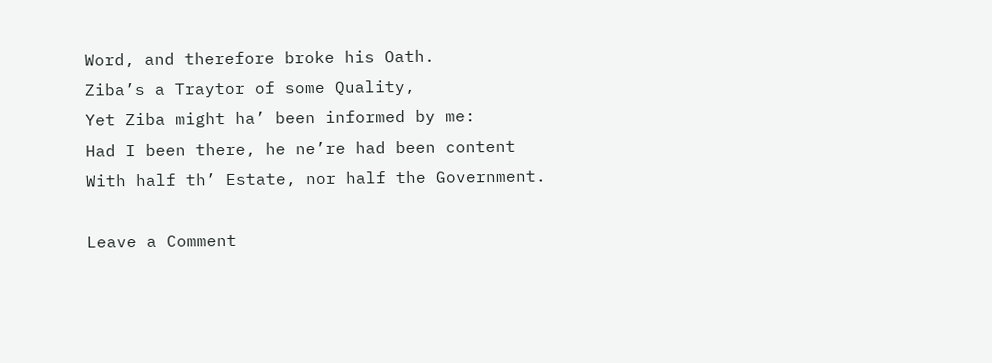Word, and therefore broke his Oath.
Ziba’s a Traytor of some Quality,
Yet Ziba might ha’ been informed by me:
Had I been there, he ne’re had been content
With half th’ Estate, nor half the Government.

Leave a Comment